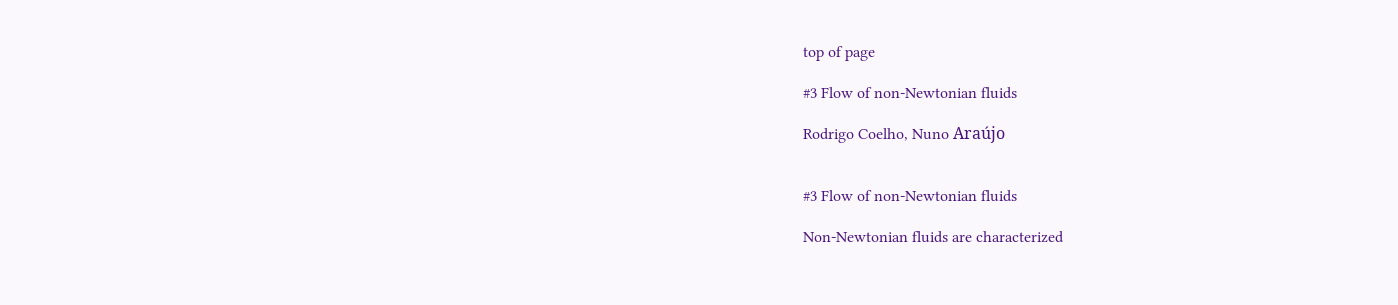top of page

#3 Flow of non-Newtonian fluids

Rodrigo Coelho, Nuno Araújo


#3 Flow of non-Newtonian fluids

Non-Newtonian fluids are characterized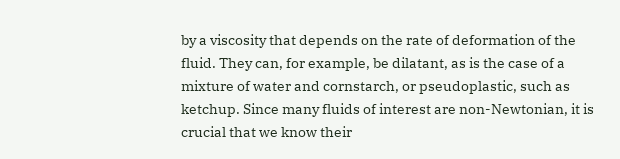by a viscosity that depends on the rate of deformation of the fluid. They can, for example, be dilatant, as is the case of a mixture of water and cornstarch, or pseudoplastic, such as ketchup. Since many fluids of interest are non-Newtonian, it is crucial that we know their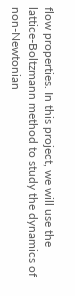flow properties. In this project, we will use the lattice-Boltzmann method to study the dynamics of non-Newtonian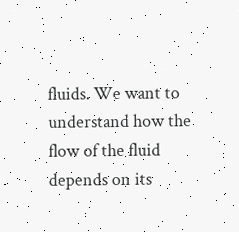fluids. We want to understand how the flow of the fluid depends on its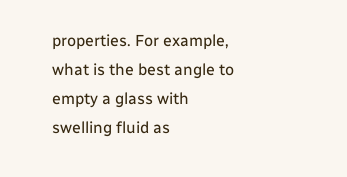properties. For example, what is the best angle to empty a glass with swelling fluid as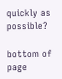quickly as possible?

bottom of page